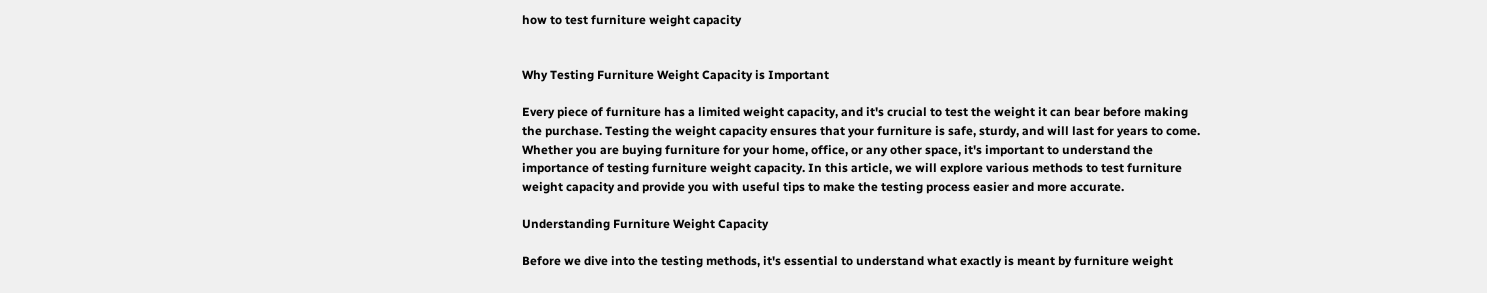how to test furniture weight capacity


Why Testing Furniture Weight Capacity is Important

Every piece of furniture has a limited weight capacity, and it's crucial to test the weight it can bear before making the purchase. Testing the weight capacity ensures that your furniture is safe, sturdy, and will last for years to come. Whether you are buying furniture for your home, office, or any other space, it's important to understand the importance of testing furniture weight capacity. In this article, we will explore various methods to test furniture weight capacity and provide you with useful tips to make the testing process easier and more accurate.

Understanding Furniture Weight Capacity

Before we dive into the testing methods, it's essential to understand what exactly is meant by furniture weight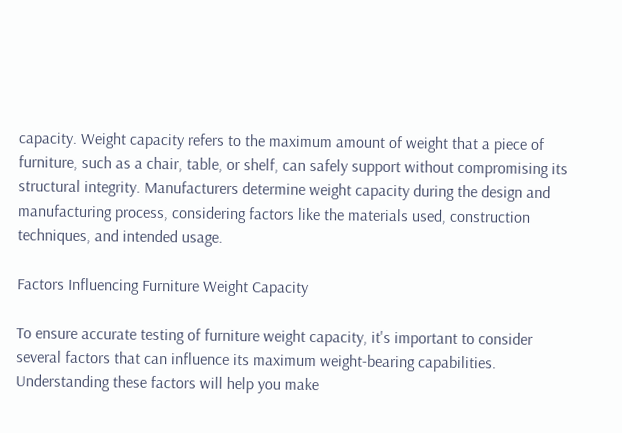capacity. Weight capacity refers to the maximum amount of weight that a piece of furniture, such as a chair, table, or shelf, can safely support without compromising its structural integrity. Manufacturers determine weight capacity during the design and manufacturing process, considering factors like the materials used, construction techniques, and intended usage.

Factors Influencing Furniture Weight Capacity

To ensure accurate testing of furniture weight capacity, it's important to consider several factors that can influence its maximum weight-bearing capabilities. Understanding these factors will help you make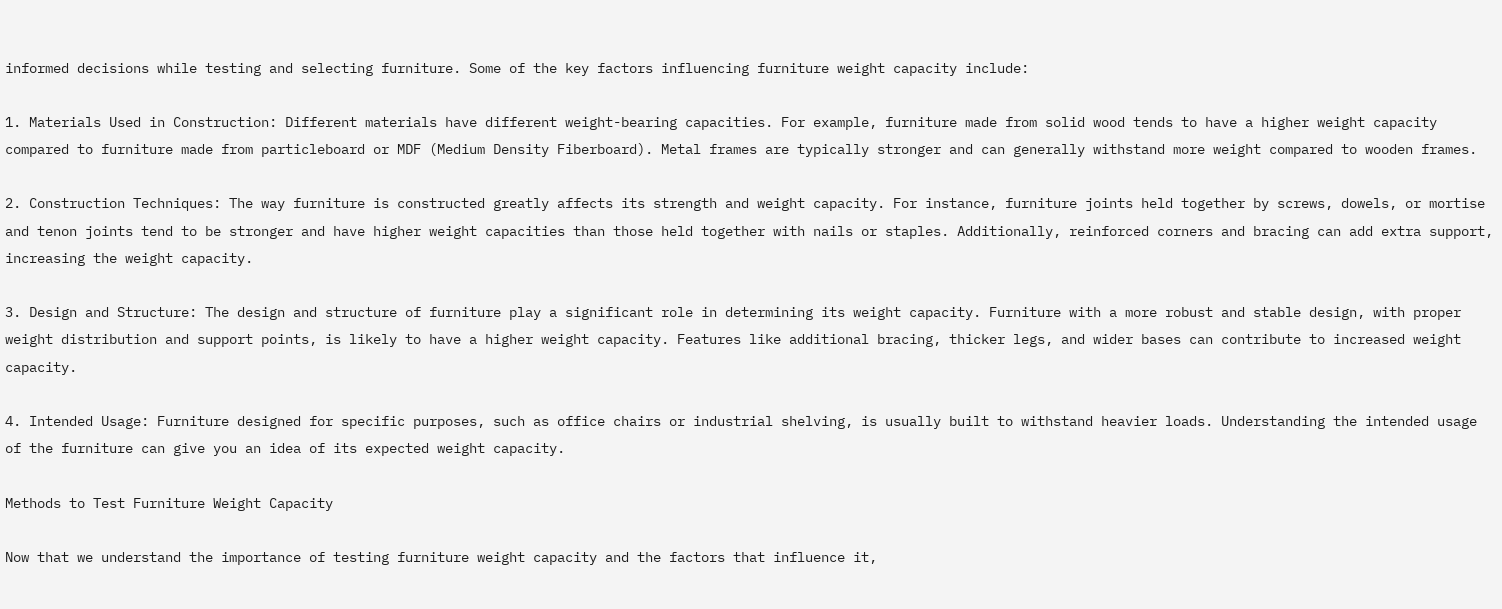informed decisions while testing and selecting furniture. Some of the key factors influencing furniture weight capacity include:

1. Materials Used in Construction: Different materials have different weight-bearing capacities. For example, furniture made from solid wood tends to have a higher weight capacity compared to furniture made from particleboard or MDF (Medium Density Fiberboard). Metal frames are typically stronger and can generally withstand more weight compared to wooden frames.

2. Construction Techniques: The way furniture is constructed greatly affects its strength and weight capacity. For instance, furniture joints held together by screws, dowels, or mortise and tenon joints tend to be stronger and have higher weight capacities than those held together with nails or staples. Additionally, reinforced corners and bracing can add extra support, increasing the weight capacity.

3. Design and Structure: The design and structure of furniture play a significant role in determining its weight capacity. Furniture with a more robust and stable design, with proper weight distribution and support points, is likely to have a higher weight capacity. Features like additional bracing, thicker legs, and wider bases can contribute to increased weight capacity.

4. Intended Usage: Furniture designed for specific purposes, such as office chairs or industrial shelving, is usually built to withstand heavier loads. Understanding the intended usage of the furniture can give you an idea of its expected weight capacity.

Methods to Test Furniture Weight Capacity

Now that we understand the importance of testing furniture weight capacity and the factors that influence it,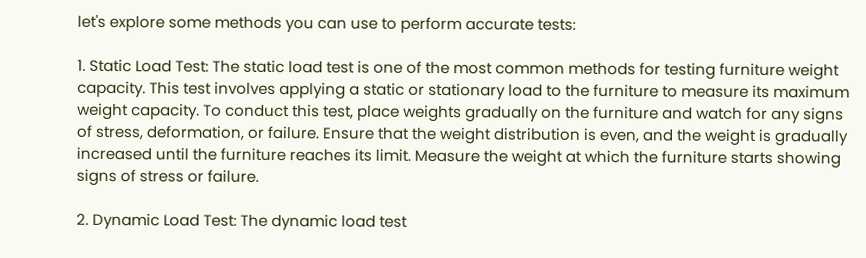let's explore some methods you can use to perform accurate tests:

1. Static Load Test: The static load test is one of the most common methods for testing furniture weight capacity. This test involves applying a static or stationary load to the furniture to measure its maximum weight capacity. To conduct this test, place weights gradually on the furniture and watch for any signs of stress, deformation, or failure. Ensure that the weight distribution is even, and the weight is gradually increased until the furniture reaches its limit. Measure the weight at which the furniture starts showing signs of stress or failure.

2. Dynamic Load Test: The dynamic load test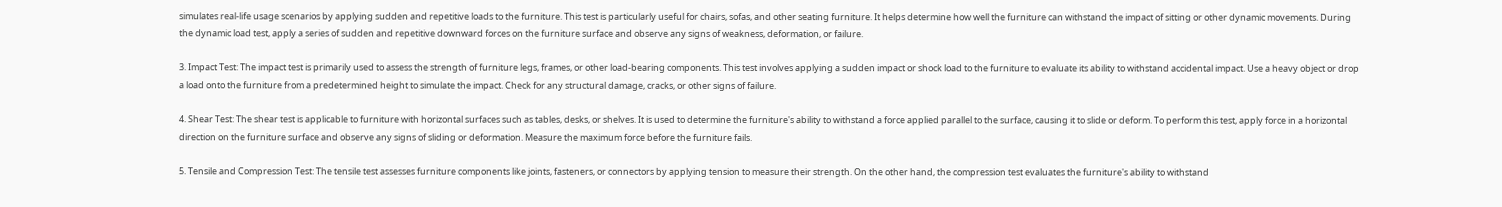simulates real-life usage scenarios by applying sudden and repetitive loads to the furniture. This test is particularly useful for chairs, sofas, and other seating furniture. It helps determine how well the furniture can withstand the impact of sitting or other dynamic movements. During the dynamic load test, apply a series of sudden and repetitive downward forces on the furniture surface and observe any signs of weakness, deformation, or failure.

3. Impact Test: The impact test is primarily used to assess the strength of furniture legs, frames, or other load-bearing components. This test involves applying a sudden impact or shock load to the furniture to evaluate its ability to withstand accidental impact. Use a heavy object or drop a load onto the furniture from a predetermined height to simulate the impact. Check for any structural damage, cracks, or other signs of failure.

4. Shear Test: The shear test is applicable to furniture with horizontal surfaces such as tables, desks, or shelves. It is used to determine the furniture's ability to withstand a force applied parallel to the surface, causing it to slide or deform. To perform this test, apply force in a horizontal direction on the furniture surface and observe any signs of sliding or deformation. Measure the maximum force before the furniture fails.

5. Tensile and Compression Test: The tensile test assesses furniture components like joints, fasteners, or connectors by applying tension to measure their strength. On the other hand, the compression test evaluates the furniture's ability to withstand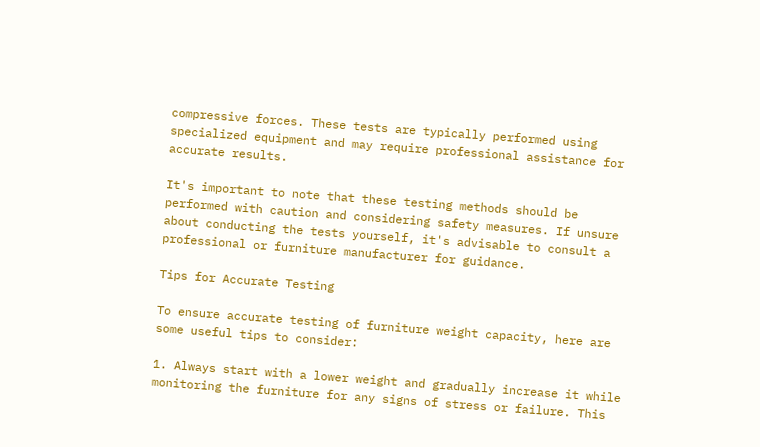compressive forces. These tests are typically performed using specialized equipment and may require professional assistance for accurate results.

It's important to note that these testing methods should be performed with caution and considering safety measures. If unsure about conducting the tests yourself, it's advisable to consult a professional or furniture manufacturer for guidance.

Tips for Accurate Testing

To ensure accurate testing of furniture weight capacity, here are some useful tips to consider:

1. Always start with a lower weight and gradually increase it while monitoring the furniture for any signs of stress or failure. This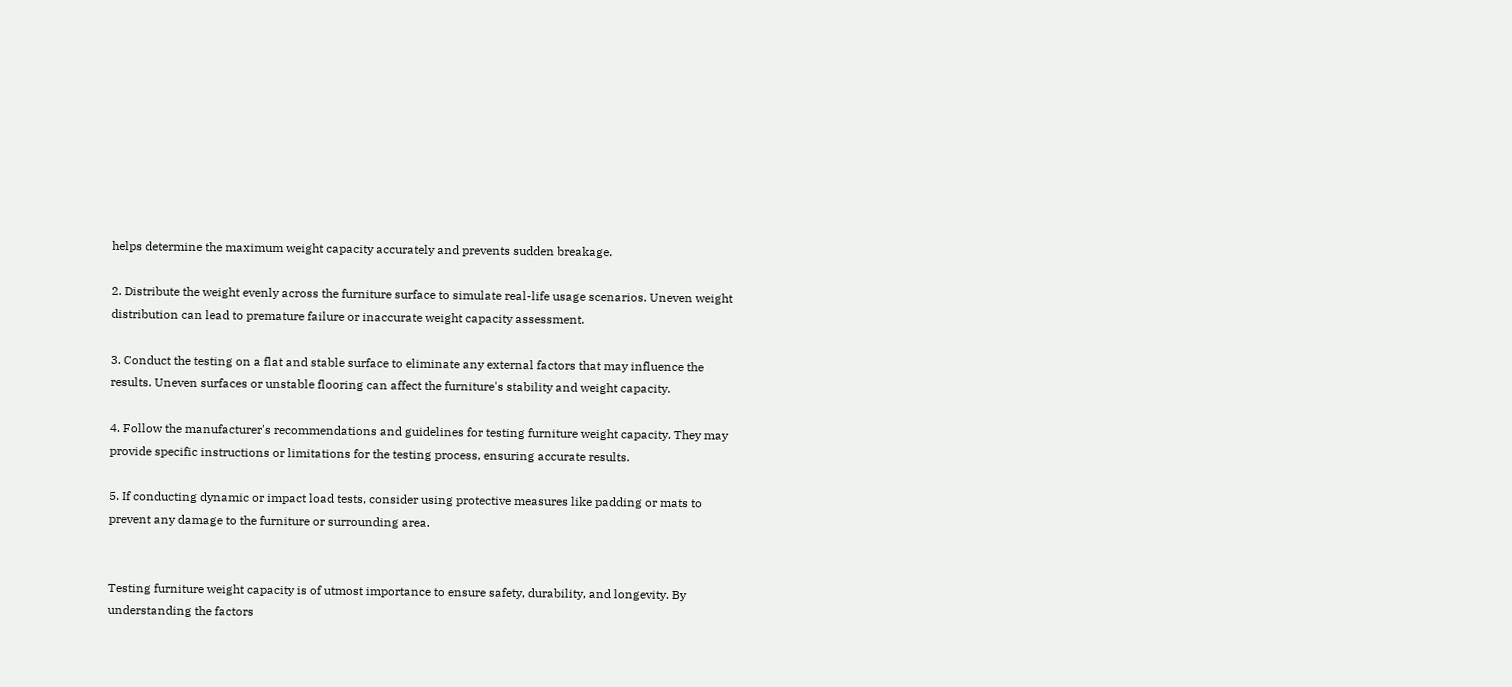helps determine the maximum weight capacity accurately and prevents sudden breakage.

2. Distribute the weight evenly across the furniture surface to simulate real-life usage scenarios. Uneven weight distribution can lead to premature failure or inaccurate weight capacity assessment.

3. Conduct the testing on a flat and stable surface to eliminate any external factors that may influence the results. Uneven surfaces or unstable flooring can affect the furniture's stability and weight capacity.

4. Follow the manufacturer's recommendations and guidelines for testing furniture weight capacity. They may provide specific instructions or limitations for the testing process, ensuring accurate results.

5. If conducting dynamic or impact load tests, consider using protective measures like padding or mats to prevent any damage to the furniture or surrounding area.


Testing furniture weight capacity is of utmost importance to ensure safety, durability, and longevity. By understanding the factors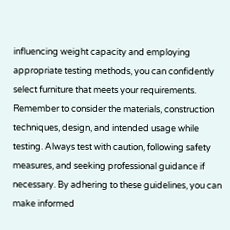influencing weight capacity and employing appropriate testing methods, you can confidently select furniture that meets your requirements. Remember to consider the materials, construction techniques, design, and intended usage while testing. Always test with caution, following safety measures, and seeking professional guidance if necessary. By adhering to these guidelines, you can make informed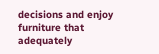decisions and enjoy furniture that adequately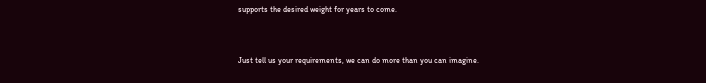supports the desired weight for years to come.


Just tell us your requirements, we can do more than you can imagine.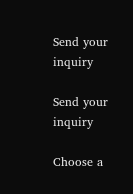Send your inquiry

Send your inquiry

Choose a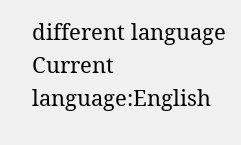different language
Current language:English